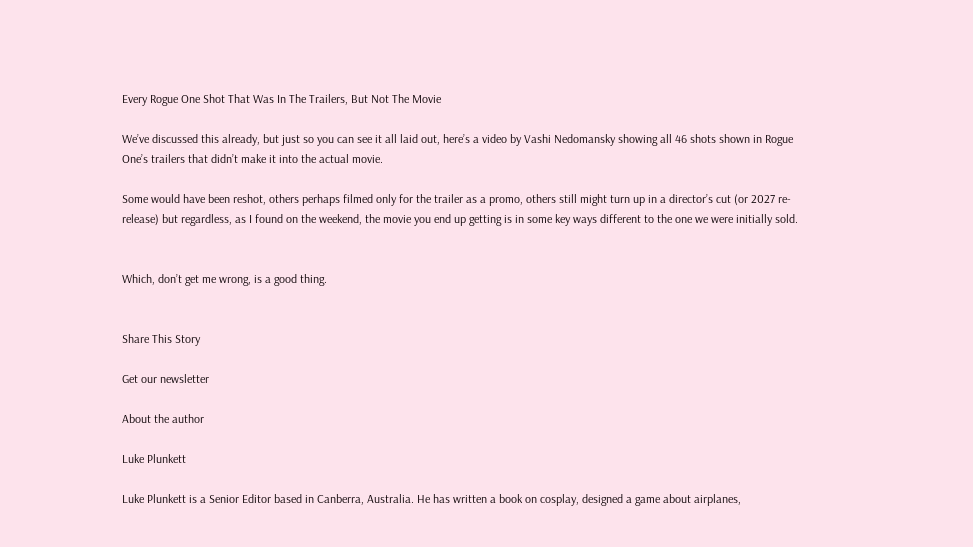Every Rogue One Shot That Was In The Trailers, But Not The Movie

We’ve discussed this already, but just so you can see it all laid out, here’s a video by Vashi Nedomansky showing all 46 shots shown in Rogue One’s trailers that didn’t make it into the actual movie.

Some would have been reshot, others perhaps filmed only for the trailer as a promo, others still might turn up in a director’s cut (or 2027 re-release) but regardless, as I found on the weekend, the movie you end up getting is in some key ways different to the one we were initially sold.


Which, don’t get me wrong, is a good thing.


Share This Story

Get our newsletter

About the author

Luke Plunkett

Luke Plunkett is a Senior Editor based in Canberra, Australia. He has written a book on cosplay, designed a game about airplanes,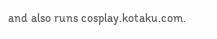and also runs cosplay.kotaku.com.